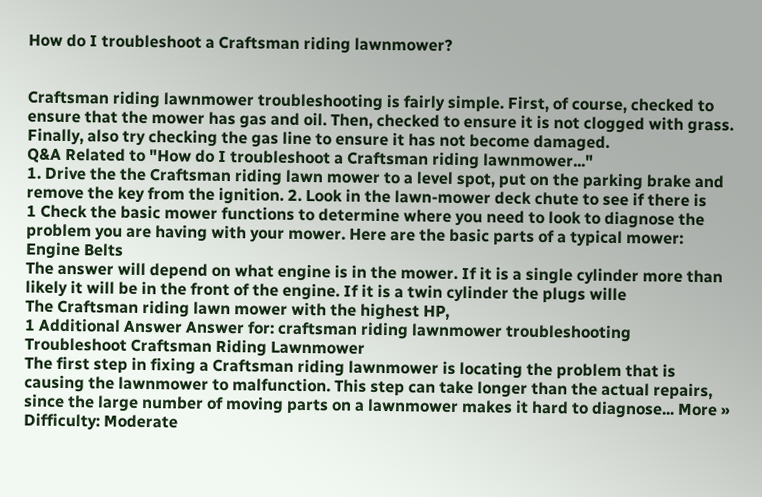How do I troubleshoot a Craftsman riding lawnmower?


Craftsman riding lawnmower troubleshooting is fairly simple. First, of course, checked to ensure that the mower has gas and oil. Then, checked to ensure it is not clogged with grass. Finally, also try checking the gas line to ensure it has not become damaged.
Q&A Related to "How do I troubleshoot a Craftsman riding lawnmower..."
1. Drive the the Craftsman riding lawn mower to a level spot, put on the parking brake and remove the key from the ignition. 2. Look in the lawn-mower deck chute to see if there is
1 Check the basic mower functions to determine where you need to look to diagnose the problem you are having with your mower. Here are the basic parts of a typical mower: Engine Belts
The answer will depend on what engine is in the mower. If it is a single cylinder more than likely it will be in the front of the engine. If it is a twin cylinder the plugs wille
The Craftsman riding lawn mower with the highest HP,
1 Additional Answer Answer for: craftsman riding lawnmower troubleshooting
Troubleshoot Craftsman Riding Lawnmower
The first step in fixing a Craftsman riding lawnmower is locating the problem that is causing the lawnmower to malfunction. This step can take longer than the actual repairs, since the large number of moving parts on a lawnmower makes it hard to diagnose... More »
Difficulty: Moderate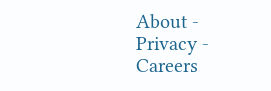About -  Privacy -  Careers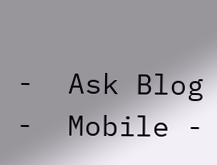-  Ask Blog -  Mobile -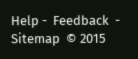Help -  Feedback  -  Sitemap  © 2015